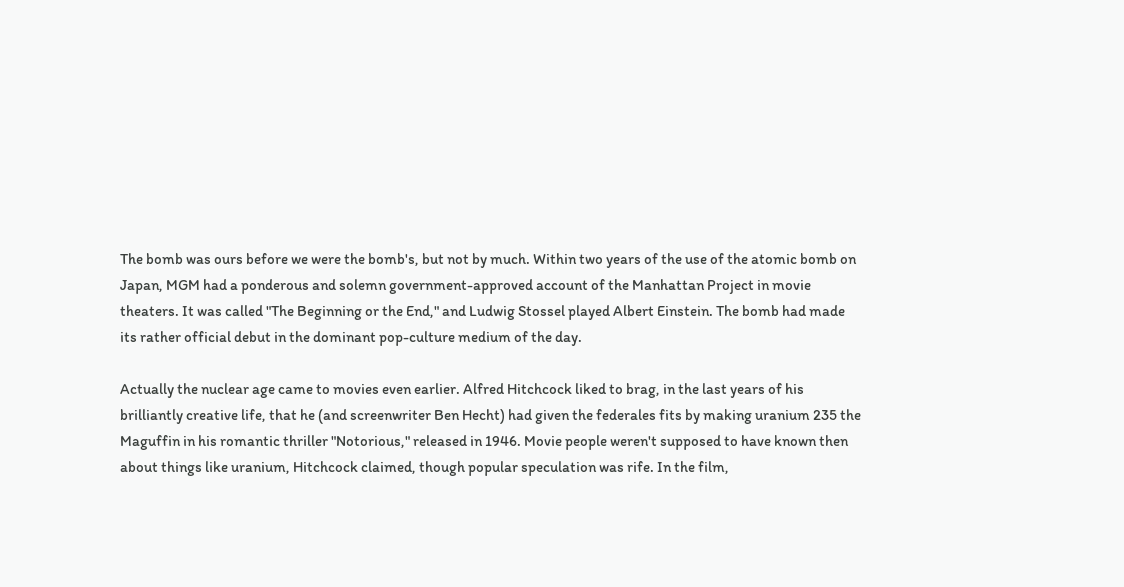The bomb was ours before we were the bomb's, but not by much. Within two years of the use of the atomic bomb on Japan, MGM had a ponderous and solemn government-approved account of the Manhattan Project in movie theaters. It was called "The Beginning or the End," and Ludwig Stossel played Albert Einstein. The bomb had made its rather official debut in the dominant pop-culture medium of the day.

Actually the nuclear age came to movies even earlier. Alfred Hitchcock liked to brag, in the last years of his brilliantly creative life, that he (and screenwriter Ben Hecht) had given the federales fits by making uranium 235 the Maguffin in his romantic thriller "Notorious," released in 1946. Movie people weren't supposed to have known then about things like uranium, Hitchcock claimed, though popular speculation was rife. In the film,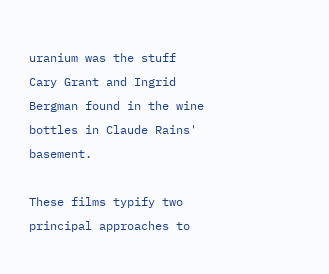uranium was the stuff Cary Grant and Ingrid Bergman found in the wine bottles in Claude Rains' basement.

These films typify two principal approaches to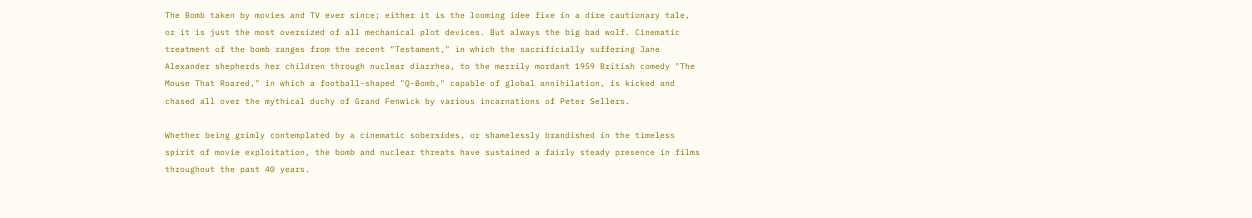The Bomb taken by movies and TV ever since; either it is the looming idee fixe in a dire cautionary tale, or it is just the most oversized of all mechanical plot devices. But always the big bad wolf. Cinematic treatment of the bomb ranges from the recent "Testament," in which the sacrificially suffering Jane Alexander shepherds her children through nuclear diarrhea, to the merrily mordant 1959 British comedy "The Mouse That Roared," in which a football-shaped "Q-Bomb," capable of global annihilation, is kicked and chased all over the mythical duchy of Grand Fenwick by various incarnations of Peter Sellers.

Whether being grimly contemplated by a cinematic sobersides, or shamelessly brandished in the timeless spirit of movie exploitation, the bomb and nuclear threats have sustained a fairly steady presence in films throughout the past 40 years.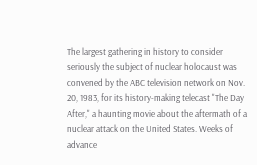The largest gathering in history to consider seriously the subject of nuclear holocaust was convened by the ABC television network on Nov. 20, 1983, for its history-making telecast "The Day After," a haunting movie about the aftermath of a nuclear attack on the United States. Weeks of advance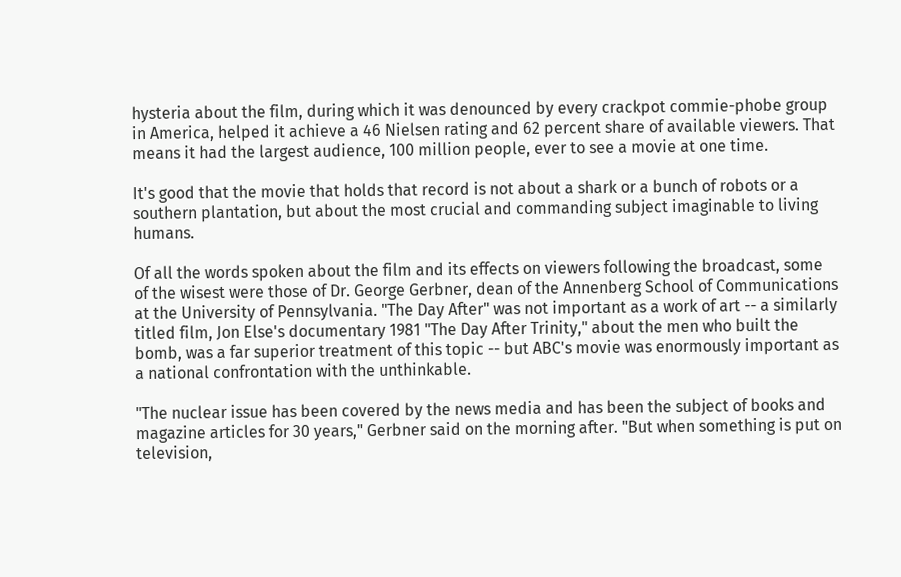hysteria about the film, during which it was denounced by every crackpot commie-phobe group in America, helped it achieve a 46 Nielsen rating and 62 percent share of available viewers. That means it had the largest audience, 100 million people, ever to see a movie at one time.

It's good that the movie that holds that record is not about a shark or a bunch of robots or a southern plantation, but about the most crucial and commanding subject imaginable to living humans.

Of all the words spoken about the film and its effects on viewers following the broadcast, some of the wisest were those of Dr. George Gerbner, dean of the Annenberg School of Communications at the University of Pennsylvania. "The Day After" was not important as a work of art -- a similarly titled film, Jon Else's documentary 1981 "The Day After Trinity," about the men who built the bomb, was a far superior treatment of this topic -- but ABC's movie was enormously important as a national confrontation with the unthinkable.

"The nuclear issue has been covered by the news media and has been the subject of books and magazine articles for 30 years," Gerbner said on the morning after. "But when something is put on television,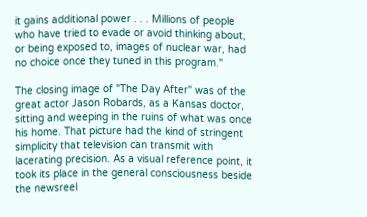it gains additional power . . . Millions of people who have tried to evade or avoid thinking about, or being exposed to, images of nuclear war, had no choice once they tuned in this program."

The closing image of "The Day After" was of the great actor Jason Robards, as a Kansas doctor, sitting and weeping in the ruins of what was once his home. That picture had the kind of stringent simplicity that television can transmit with lacerating precision. As a visual reference point, it took its place in the general consciousness beside the newsreel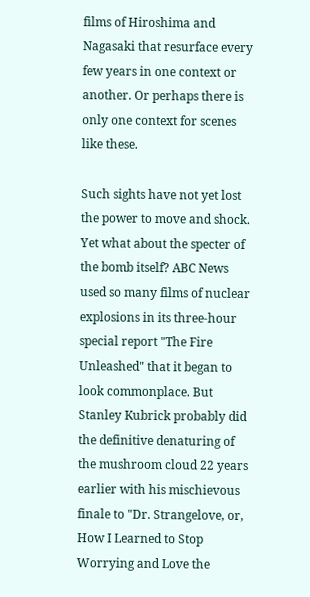films of Hiroshima and Nagasaki that resurface every few years in one context or another. Or perhaps there is only one context for scenes like these.

Such sights have not yet lost the power to move and shock. Yet what about the specter of the bomb itself? ABC News used so many films of nuclear explosions in its three-hour special report "The Fire Unleashed" that it began to look commonplace. But Stanley Kubrick probably did the definitive denaturing of the mushroom cloud 22 years earlier with his mischievous finale to "Dr. Strangelove, or, How I Learned to Stop Worrying and Love the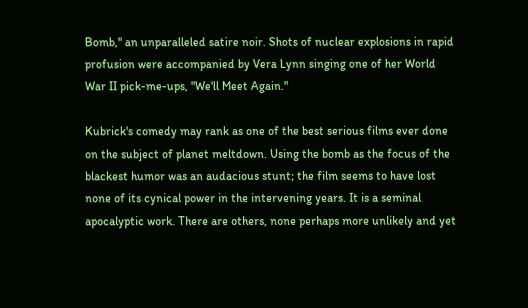Bomb," an unparalleled satire noir. Shots of nuclear explosions in rapid profusion were accompanied by Vera Lynn singing one of her World War II pick-me-ups, "We'll Meet Again."

Kubrick's comedy may rank as one of the best serious films ever done on the subject of planet meltdown. Using the bomb as the focus of the blackest humor was an audacious stunt; the film seems to have lost none of its cynical power in the intervening years. It is a seminal apocalyptic work. There are others, none perhaps more unlikely and yet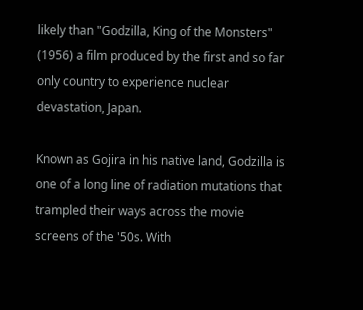likely than "Godzilla, King of the Monsters" (1956) a film produced by the first and so far only country to experience nuclear devastation, Japan.

Known as Gojira in his native land, Godzilla is one of a long line of radiation mutations that trampled their ways across the movie screens of the '50s. With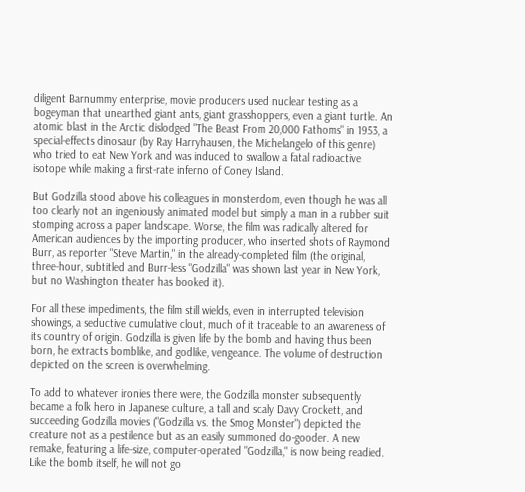diligent Barnummy enterprise, movie producers used nuclear testing as a bogeyman that unearthed giant ants, giant grasshoppers, even a giant turtle. An atomic blast in the Arctic dislodged "The Beast From 20,000 Fathoms" in 1953, a special-effects dinosaur (by Ray Harryhausen, the Michelangelo of this genre) who tried to eat New York and was induced to swallow a fatal radioactive isotope while making a first-rate inferno of Coney Island.

But Godzilla stood above his colleagues in monsterdom, even though he was all too clearly not an ingeniously animated model but simply a man in a rubber suit stomping across a paper landscape. Worse, the film was radically altered for American audiences by the importing producer, who inserted shots of Raymond Burr, as reporter "Steve Martin," in the already-completed film (the original, three-hour, subtitled and Burr-less "Godzilla" was shown last year in New York, but no Washington theater has booked it).

For all these impediments, the film still wields, even in interrupted television showings, a seductive cumulative clout, much of it traceable to an awareness of its country of origin. Godzilla is given life by the bomb and having thus been born, he extracts bomblike, and godlike, vengeance. The volume of destruction depicted on the screen is overwhelming.

To add to whatever ironies there were, the Godzilla monster subsequently became a folk hero in Japanese culture, a tall and scaly Davy Crockett, and succeeding Godzilla movies ("Godzilla vs. the Smog Monster") depicted the creature not as a pestilence but as an easily summoned do-gooder. A new remake, featuring a life-size, computer-operated "Godzilla," is now being readied. Like the bomb itself, he will not go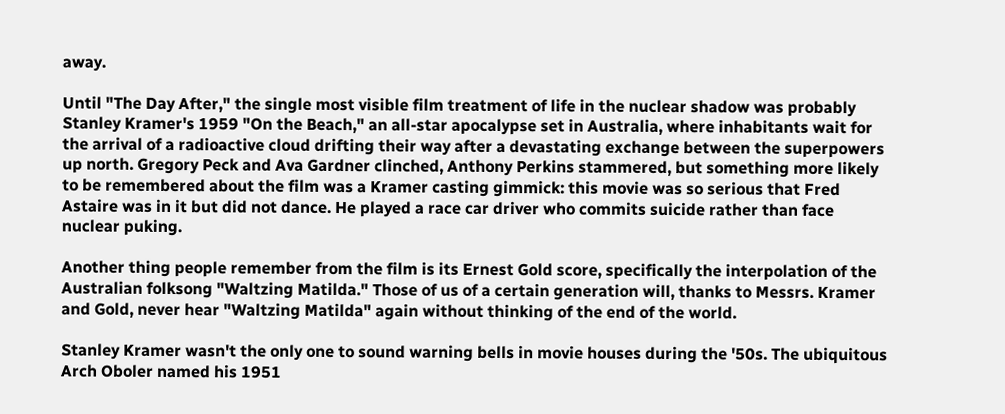away.

Until "The Day After," the single most visible film treatment of life in the nuclear shadow was probably Stanley Kramer's 1959 "On the Beach," an all-star apocalypse set in Australia, where inhabitants wait for the arrival of a radioactive cloud drifting their way after a devastating exchange between the superpowers up north. Gregory Peck and Ava Gardner clinched, Anthony Perkins stammered, but something more likely to be remembered about the film was a Kramer casting gimmick: this movie was so serious that Fred Astaire was in it but did not dance. He played a race car driver who commits suicide rather than face nuclear puking.

Another thing people remember from the film is its Ernest Gold score, specifically the interpolation of the Australian folksong "Waltzing Matilda." Those of us of a certain generation will, thanks to Messrs. Kramer and Gold, never hear "Waltzing Matilda" again without thinking of the end of the world.

Stanley Kramer wasn't the only one to sound warning bells in movie houses during the '50s. The ubiquitous Arch Oboler named his 1951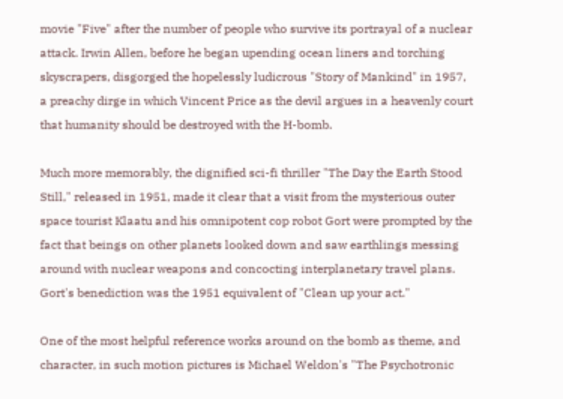movie "Five" after the number of people who survive its portrayal of a nuclear attack. Irwin Allen, before he began upending ocean liners and torching skyscrapers, disgorged the hopelessly ludicrous "Story of Mankind" in 1957, a preachy dirge in which Vincent Price as the devil argues in a heavenly court that humanity should be destroyed with the H-bomb.

Much more memorably, the dignified sci-fi thriller "The Day the Earth Stood Still," released in 1951, made it clear that a visit from the mysterious outer space tourist Klaatu and his omnipotent cop robot Gort were prompted by the fact that beings on other planets looked down and saw earthlings messing around with nuclear weapons and concocting interplanetary travel plans. Gort's benediction was the 1951 equivalent of "Clean up your act."

One of the most helpful reference works around on the bomb as theme, and character, in such motion pictures is Michael Weldon's "The Psychotronic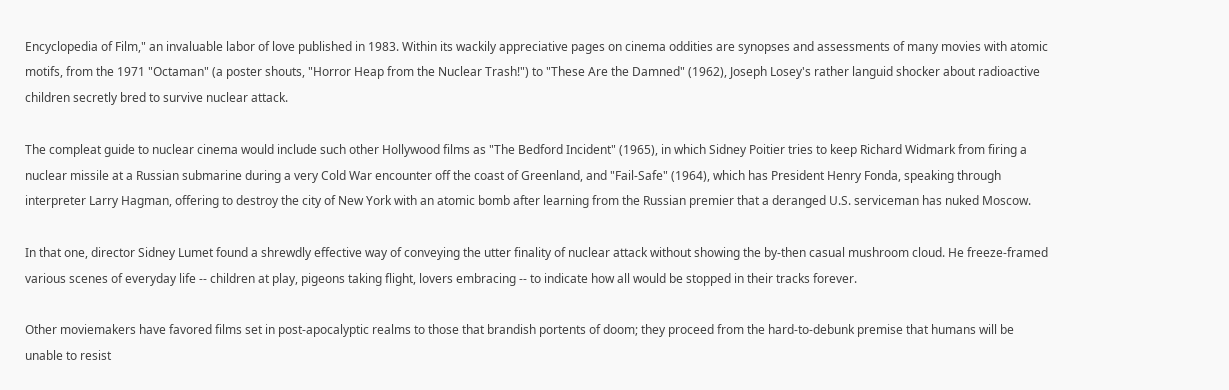Encyclopedia of Film," an invaluable labor of love published in 1983. Within its wackily appreciative pages on cinema oddities are synopses and assessments of many movies with atomic motifs, from the 1971 "Octaman" (a poster shouts, "Horror Heap from the Nuclear Trash!") to "These Are the Damned" (1962), Joseph Losey's rather languid shocker about radioactive children secretly bred to survive nuclear attack.

The compleat guide to nuclear cinema would include such other Hollywood films as "The Bedford Incident" (1965), in which Sidney Poitier tries to keep Richard Widmark from firing a nuclear missile at a Russian submarine during a very Cold War encounter off the coast of Greenland, and "Fail-Safe" (1964), which has President Henry Fonda, speaking through interpreter Larry Hagman, offering to destroy the city of New York with an atomic bomb after learning from the Russian premier that a deranged U.S. serviceman has nuked Moscow.

In that one, director Sidney Lumet found a shrewdly effective way of conveying the utter finality of nuclear attack without showing the by-then casual mushroom cloud. He freeze-framed various scenes of everyday life -- children at play, pigeons taking flight, lovers embracing -- to indicate how all would be stopped in their tracks forever.

Other moviemakers have favored films set in post-apocalyptic realms to those that brandish portents of doom; they proceed from the hard-to-debunk premise that humans will be unable to resist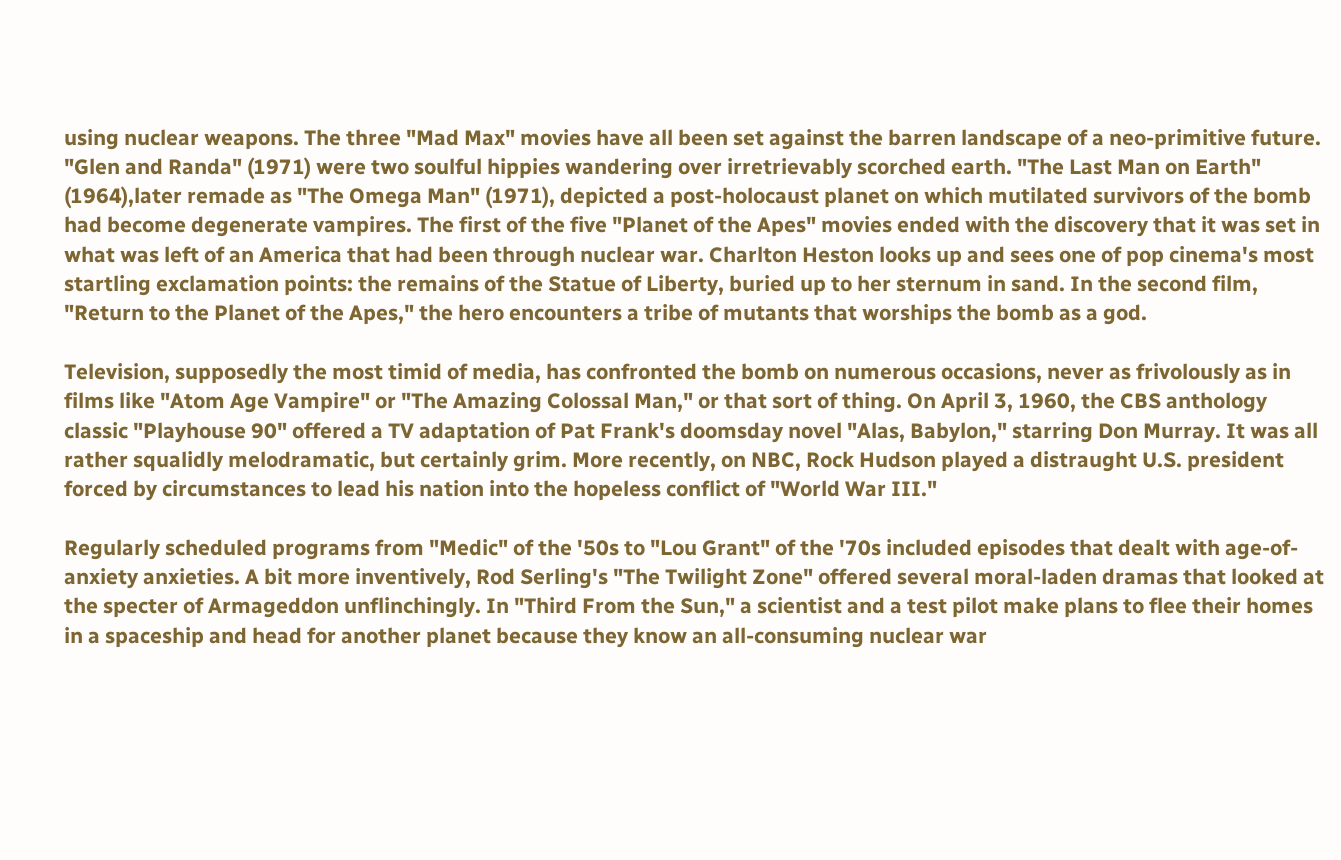using nuclear weapons. The three "Mad Max" movies have all been set against the barren landscape of a neo-primitive future. "Glen and Randa" (1971) were two soulful hippies wandering over irretrievably scorched earth. "The Last Man on Earth" (1964),later remade as "The Omega Man" (1971), depicted a post-holocaust planet on which mutilated survivors of the bomb had become degenerate vampires. The first of the five "Planet of the Apes" movies ended with the discovery that it was set in what was left of an America that had been through nuclear war. Charlton Heston looks up and sees one of pop cinema's most startling exclamation points: the remains of the Statue of Liberty, buried up to her sternum in sand. In the second film, "Return to the Planet of the Apes," the hero encounters a tribe of mutants that worships the bomb as a god.

Television, supposedly the most timid of media, has confronted the bomb on numerous occasions, never as frivolously as in films like "Atom Age Vampire" or "The Amazing Colossal Man," or that sort of thing. On April 3, 1960, the CBS anthology classic "Playhouse 90" offered a TV adaptation of Pat Frank's doomsday novel "Alas, Babylon," starring Don Murray. It was all rather squalidly melodramatic, but certainly grim. More recently, on NBC, Rock Hudson played a distraught U.S. president forced by circumstances to lead his nation into the hopeless conflict of "World War III."

Regularly scheduled programs from "Medic" of the '50s to "Lou Grant" of the '70s included episodes that dealt with age-of-anxiety anxieties. A bit more inventively, Rod Serling's "The Twilight Zone" offered several moral-laden dramas that looked at the specter of Armageddon unflinchingly. In "Third From the Sun," a scientist and a test pilot make plans to flee their homes in a spaceship and head for another planet because they know an all-consuming nuclear war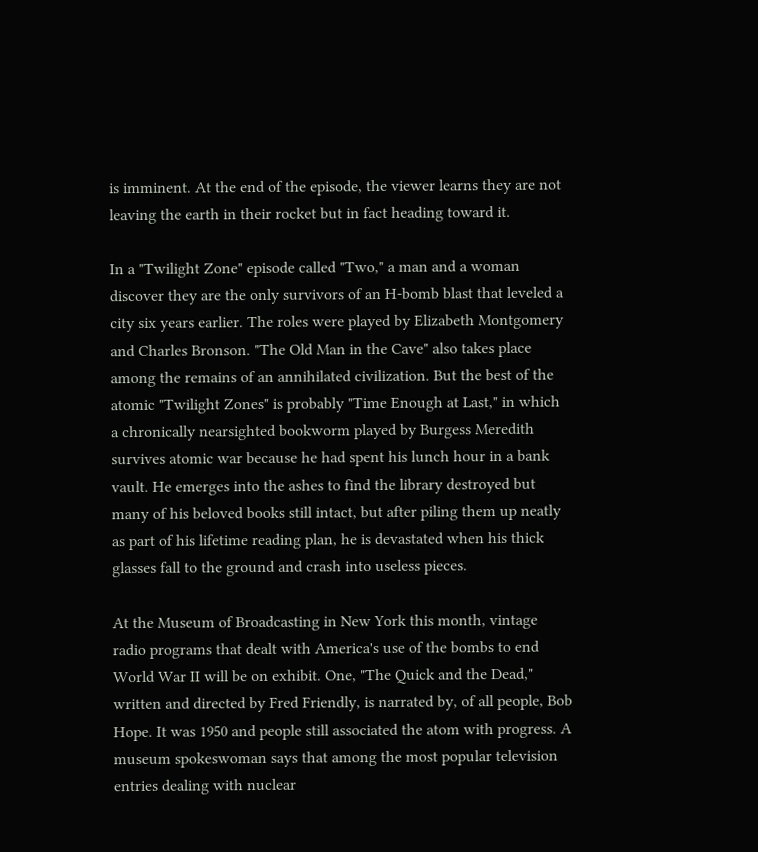is imminent. At the end of the episode, the viewer learns they are not leaving the earth in their rocket but in fact heading toward it.

In a "Twilight Zone" episode called "Two," a man and a woman discover they are the only survivors of an H-bomb blast that leveled a city six years earlier. The roles were played by Elizabeth Montgomery and Charles Bronson. "The Old Man in the Cave" also takes place among the remains of an annihilated civilization. But the best of the atomic "Twilight Zones" is probably "Time Enough at Last," in which a chronically nearsighted bookworm played by Burgess Meredith survives atomic war because he had spent his lunch hour in a bank vault. He emerges into the ashes to find the library destroyed but many of his beloved books still intact, but after piling them up neatly as part of his lifetime reading plan, he is devastated when his thick glasses fall to the ground and crash into useless pieces.

At the Museum of Broadcasting in New York this month, vintage radio programs that dealt with America's use of the bombs to end World War II will be on exhibit. One, "The Quick and the Dead," written and directed by Fred Friendly, is narrated by, of all people, Bob Hope. It was 1950 and people still associated the atom with progress. A museum spokeswoman says that among the most popular television entries dealing with nuclear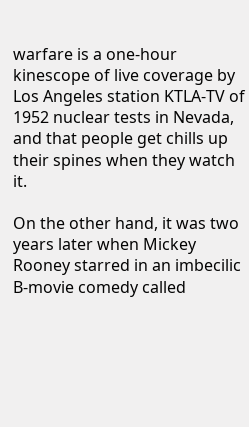warfare is a one-hour kinescope of live coverage by Los Angeles station KTLA-TV of 1952 nuclear tests in Nevada, and that people get chills up their spines when they watch it.

On the other hand, it was two years later when Mickey Rooney starred in an imbecilic B-movie comedy called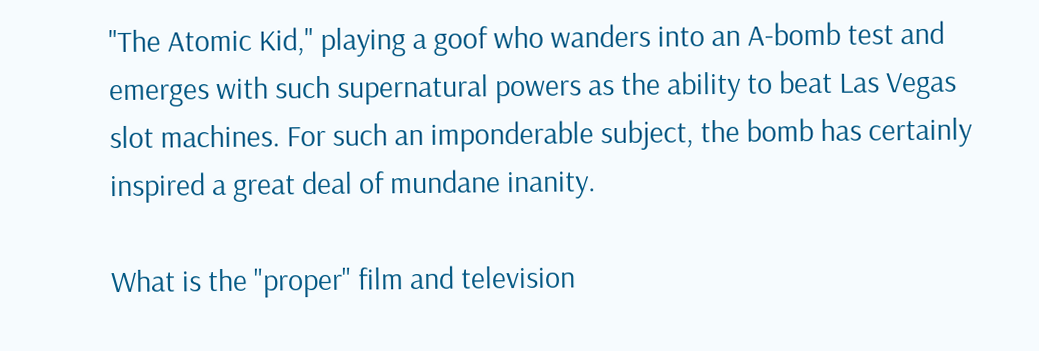"The Atomic Kid," playing a goof who wanders into an A-bomb test and emerges with such supernatural powers as the ability to beat Las Vegas slot machines. For such an imponderable subject, the bomb has certainly inspired a great deal of mundane inanity.

What is the "proper" film and television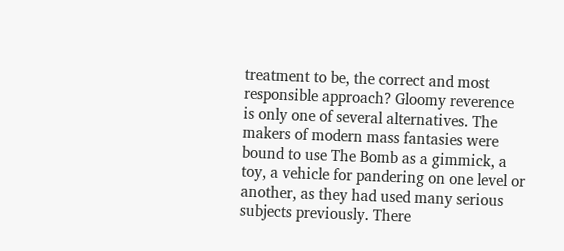treatment to be, the correct and most responsible approach? Gloomy reverence is only one of several alternatives. The makers of modern mass fantasies were bound to use The Bomb as a gimmick, a toy, a vehicle for pandering on one level or another, as they had used many serious subjects previously. There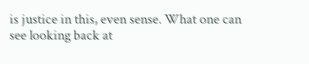is justice in this, even sense. What one can see looking back at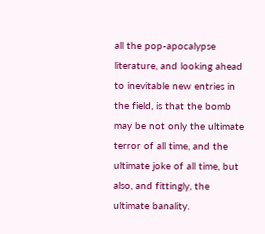all the pop-apocalypse literature, and looking ahead to inevitable new entries in the field, is that the bomb may be not only the ultimate terror of all time, and the ultimate joke of all time, but also, and fittingly, the ultimate banality.